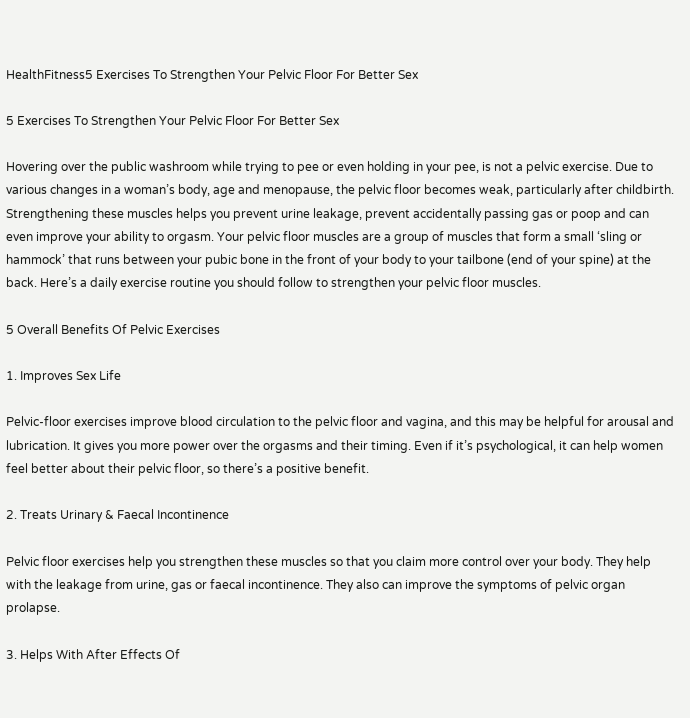HealthFitness5 Exercises To Strengthen Your Pelvic Floor For Better Sex

5 Exercises To Strengthen Your Pelvic Floor For Better Sex

Hovering over the public washroom while trying to pee or even holding in your pee, is not a pelvic exercise. Due to various changes in a woman’s body, age and menopause, the pelvic floor becomes weak, particularly after childbirth. Strengthening these muscles helps you prevent urine leakage, prevent accidentally passing gas or poop and can even improve your ability to orgasm. Your pelvic floor muscles are a group of muscles that form a small ‘sling or hammock’ that runs between your pubic bone in the front of your body to your tailbone (end of your spine) at the back. Here’s a daily exercise routine you should follow to strengthen your pelvic floor muscles.

5 Overall Benefits Of Pelvic Exercises

1. Improves Sex Life

Pelvic-floor exercises improve blood circulation to the pelvic floor and vagina, and this may be helpful for arousal and lubrication. It gives you more power over the orgasms and their timing. Even if it’s psychological, it can help women feel better about their pelvic floor, so there’s a positive benefit.

2. Treats Urinary & Faecal Incontinence

Pelvic floor exercises help you strengthen these muscles so that you claim more control over your body. They help with the leakage from urine, gas or faecal incontinence. They also can improve the symptoms of pelvic organ prolapse.

3. Helps With After Effects Of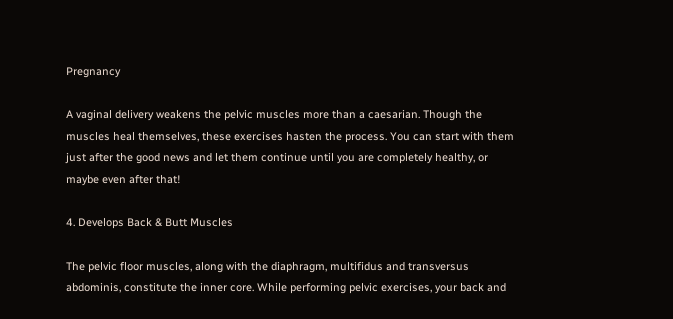Pregnancy

A vaginal delivery weakens the pelvic muscles more than a caesarian. Though the muscles heal themselves, these exercises hasten the process. You can start with them just after the good news and let them continue until you are completely healthy, or maybe even after that!

4. Develops Back & Butt Muscles

The pelvic floor muscles, along with the diaphragm, multifidus and transversus abdominis, constitute the inner core. While performing pelvic exercises, your back and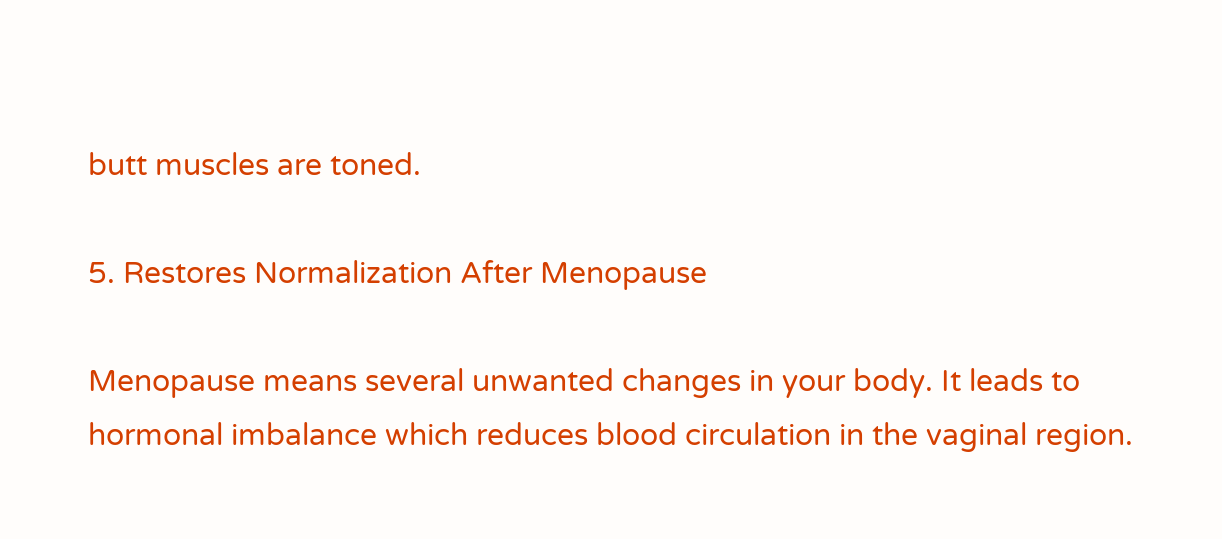butt muscles are toned.

5. Restores Normalization After Menopause

Menopause means several unwanted changes in your body. It leads to hormonal imbalance which reduces blood circulation in the vaginal region.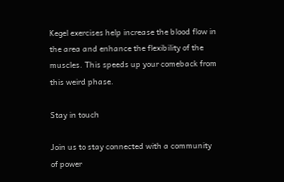Kegel exercises help increase the blood flow in the area and enhance the flexibility of the muscles. This speeds up your comeback from this weird phase.

Stay in touch

Join us to stay connected with a community of power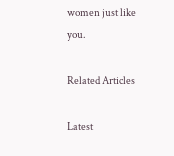women just like you.

Related Articles

Latest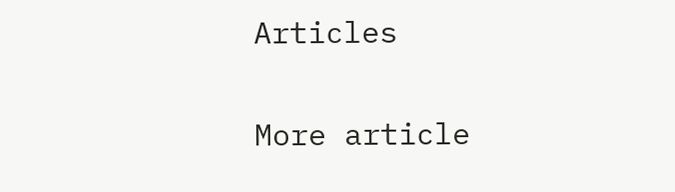Articles

More article